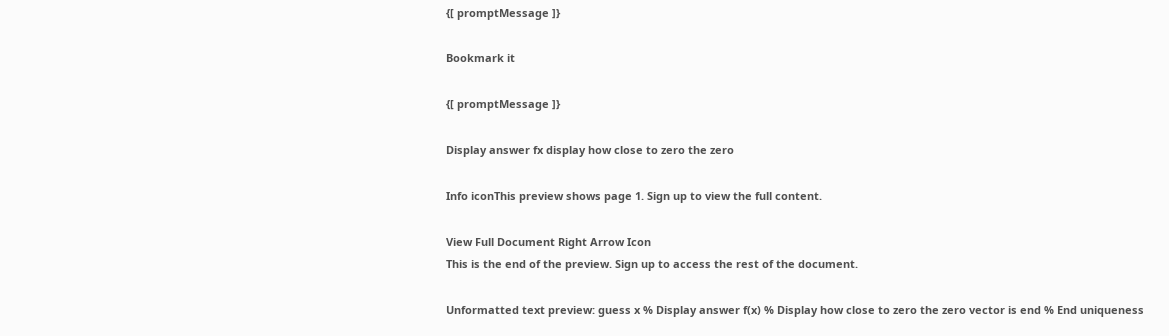{[ promptMessage ]}

Bookmark it

{[ promptMessage ]}

Display answer fx display how close to zero the zero

Info iconThis preview shows page 1. Sign up to view the full content.

View Full Document Right Arrow Icon
This is the end of the preview. Sign up to access the rest of the document.

Unformatted text preview: guess x % Display answer f(x) % Display how close to zero the zero vector is end % End uniqueness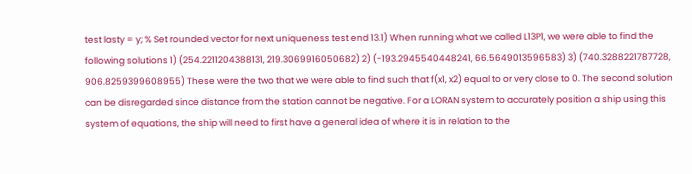test lasty = y; % Set rounded vector for next uniqueness test end 13.1) When running what we called L13P1, we were able to find the following solutions 1) (254.2211204388131, 219.3069916050682) 2) (-193.2945540448241, 66.5649013596583) 3) (740.3288221787728, 906.8259399608955) These were the two that we were able to find such that f(x1, x2) equal to or very close to 0. The second solution can be disregarded since distance from the station cannot be negative. For a LORAN system to accurately position a ship using this system of equations, the ship will need to first have a general idea of where it is in relation to the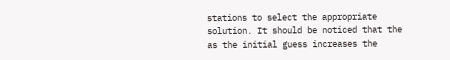stations to select the appropriate solution. It should be noticed that the as the initial guess increases the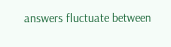answers fluctuate between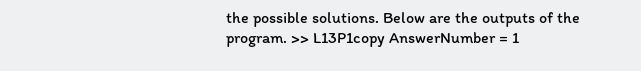the possible solutions. Below are the outputs of the program. >> L13P1copy AnswerNumber = 1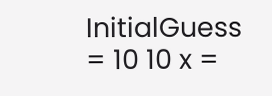InitialGuess = 10 10 x =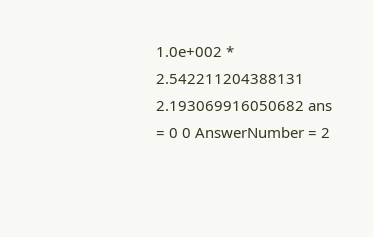1.0e+002 * 2.542211204388131 2.193069916050682 ans = 0 0 AnswerNumber = 2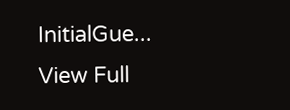InitialGue...
View Full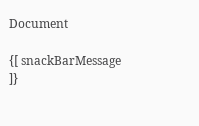Document

{[ snackBarMessage ]}